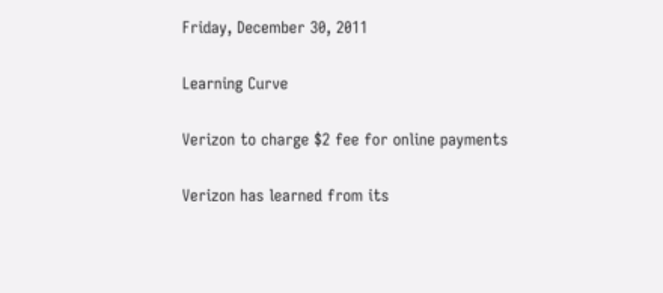Friday, December 30, 2011

Learning Curve

Verizon to charge $2 fee for online payments

Verizon has learned from its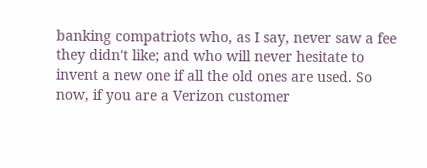banking compatriots who, as I say, never saw a fee they didn't like; and who will never hesitate to invent a new one if all the old ones are used. So now, if you are a Verizon customer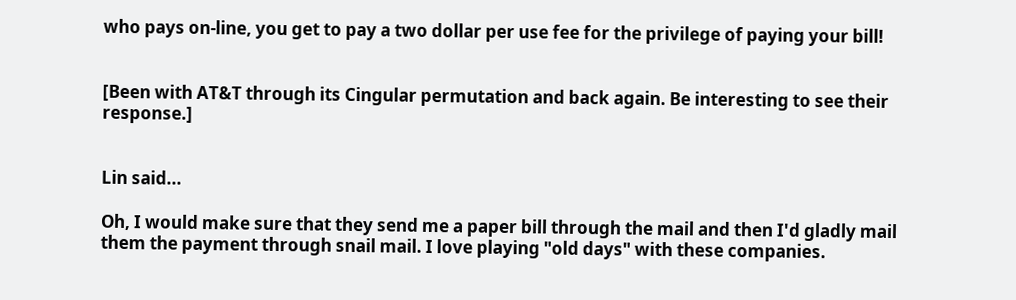who pays on-line, you get to pay a two dollar per use fee for the privilege of paying your bill!


[Been with AT&T through its Cingular permutation and back again. Be interesting to see their response.]


Lin said...

Oh, I would make sure that they send me a paper bill through the mail and then I'd gladly mail them the payment through snail mail. I love playing "old days" with these companies.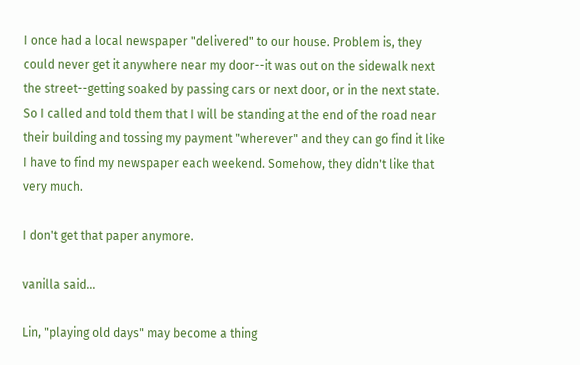I once had a local newspaper "delivered" to our house. Problem is, they could never get it anywhere near my door--it was out on the sidewalk next the street--getting soaked by passing cars or next door, or in the next state. So I called and told them that I will be standing at the end of the road near their building and tossing my payment "wherever" and they can go find it like I have to find my newspaper each weekend. Somehow, they didn't like that very much.

I don't get that paper anymore.

vanilla said...

Lin, "playing old days" may become a thing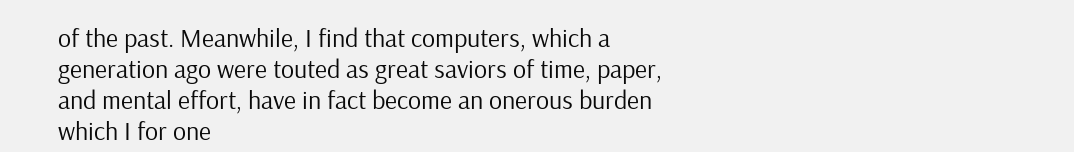of the past. Meanwhile, I find that computers, which a generation ago were touted as great saviors of time, paper, and mental effort, have in fact become an onerous burden which I for one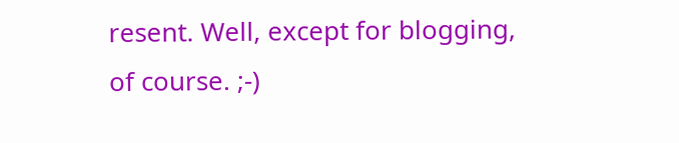resent. Well, except for blogging, of course. ;-)